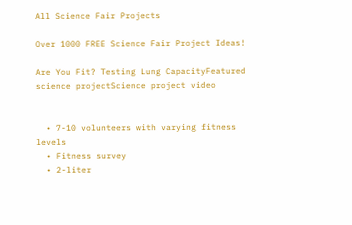All Science Fair Projects

Over 1000 FREE Science Fair Project Ideas!

Are You Fit? Testing Lung CapacityFeatured science projectScience project video


  • 7-10 volunteers with varying fitness levels
  • Fitness survey
  • 2-liter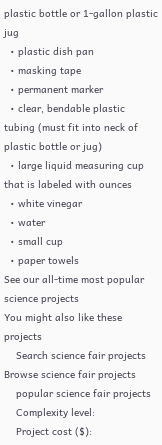plastic bottle or 1-gallon plastic jug
  • plastic dish pan
  • masking tape
  • permanent marker
  • clear, bendable plastic tubing (must fit into neck of plastic bottle or jug)
  • large liquid measuring cup that is labeled with ounces
  • white vinegar
  • water
  • small cup
  • paper towels
See our all-time most popular science projects
You might also like these projects
    Search science fair projects Browse science fair projects
    popular science fair projects
    Complexity level:
    Project cost ($):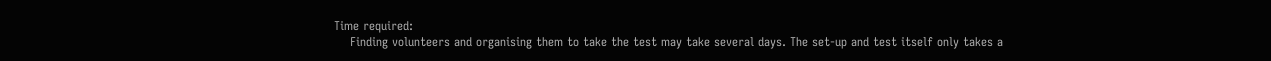Time required:
    Finding volunteers and organising them to take the test may take several days. The set-up and test itself only takes a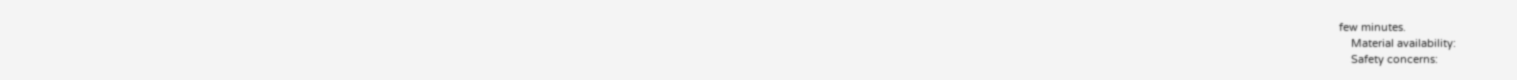few minutes.
    Material availability:
    Safety concerns: